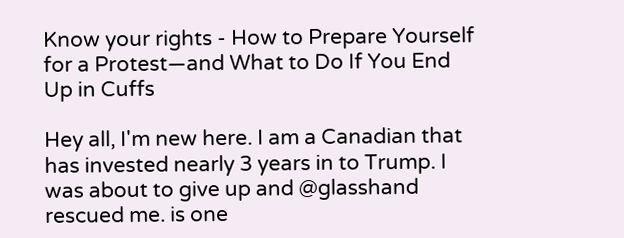Know your rights - How to Prepare Yourself for a Protest—and What to Do If You End Up in Cuffs

Hey all, I'm new here. I am a Canadian that has invested nearly 3 years in to Trump. I was about to give up and @glasshand rescued me. is one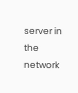server in the network